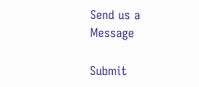Send us a Message

Submit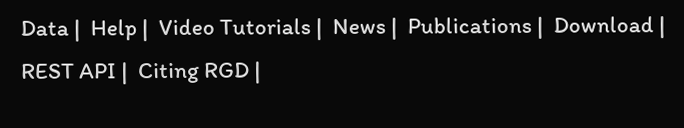Data |  Help |  Video Tutorials |  News |  Publications |  Download |  REST API |  Citing RGD |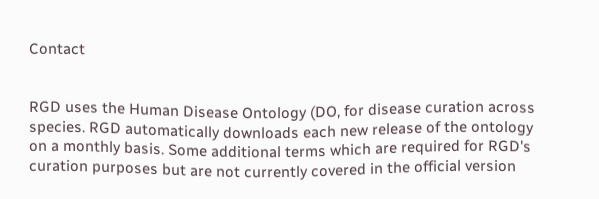Contact


RGD uses the Human Disease Ontology (DO, for disease curation across species. RGD automatically downloads each new release of the ontology on a monthly basis. Some additional terms which are required for RGD's curation purposes but are not currently covered in the official version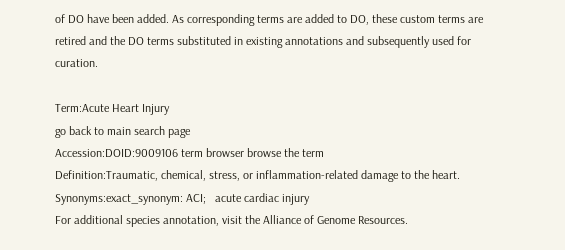of DO have been added. As corresponding terms are added to DO, these custom terms are retired and the DO terms substituted in existing annotations and subsequently used for curation.

Term:Acute Heart Injury
go back to main search page
Accession:DOID:9009106 term browser browse the term
Definition:Traumatic, chemical, stress, or inflammation-related damage to the heart.
Synonyms:exact_synonym: ACI;   acute cardiac injury
For additional species annotation, visit the Alliance of Genome Resources.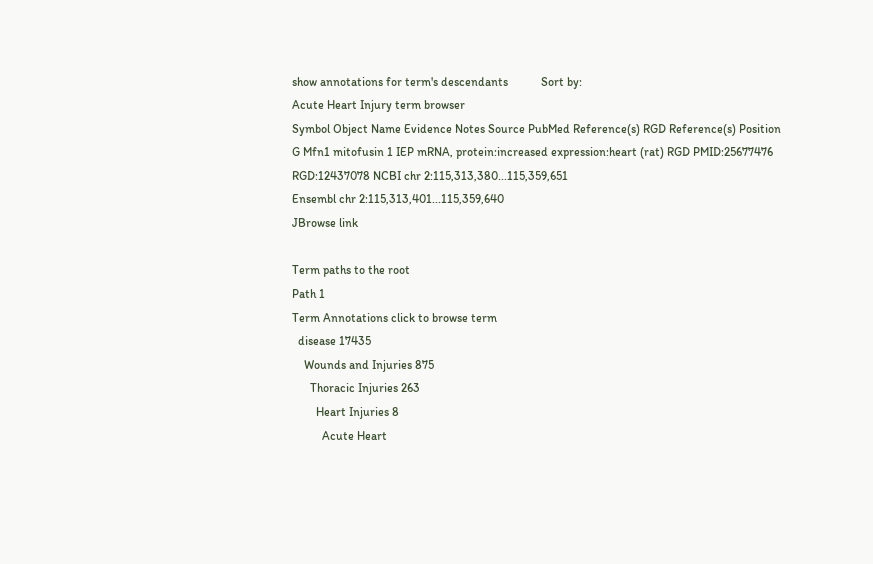show annotations for term's descendants           Sort by:
Acute Heart Injury term browser
Symbol Object Name Evidence Notes Source PubMed Reference(s) RGD Reference(s) Position
G Mfn1 mitofusin 1 IEP mRNA, protein:increased expression:heart (rat) RGD PMID:25677476 RGD:12437078 NCBI chr 2:115,313,380...115,359,651
Ensembl chr 2:115,313,401...115,359,640
JBrowse link

Term paths to the root
Path 1
Term Annotations click to browse term
  disease 17435
    Wounds and Injuries 875
      Thoracic Injuries 263
        Heart Injuries 8
          Acute Heart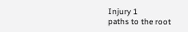Injury 1
paths to the root